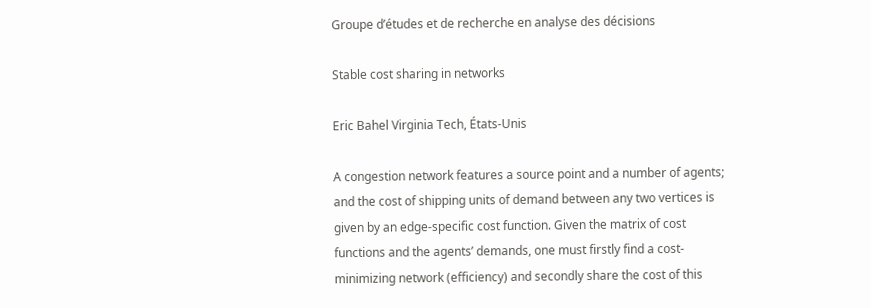Groupe d’études et de recherche en analyse des décisions

Stable cost sharing in networks

Eric Bahel Virginia Tech, États-Unis

A congestion network features a source point and a number of agents; and the cost of shipping units of demand between any two vertices is given by an edge-specific cost function. Given the matrix of cost functions and the agents’ demands, one must firstly find a cost-minimizing network (efficiency) and secondly share the cost of this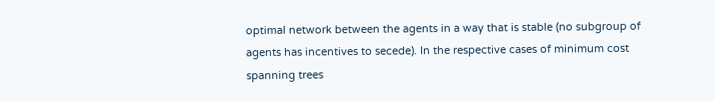optimal network between the agents in a way that is stable (no subgroup of agents has incentives to secede). In the respective cases of minimum cost spanning trees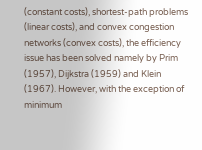(constant costs), shortest-path problems (linear costs), and convex congestion networks (convex costs), the efficiency issue has been solved namely by Prim (1957), Dijkstra (1959) and Klein (1967). However, with the exception of minimum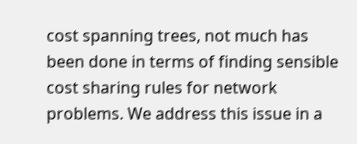cost spanning trees, not much has been done in terms of finding sensible cost sharing rules for network problems. We address this issue in a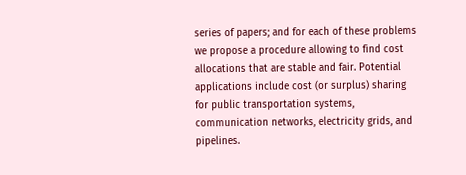series of papers; and for each of these problems we propose a procedure allowing to find cost allocations that are stable and fair. Potential applications include cost (or surplus) sharing for public transportation systems, communication networks, electricity grids, and pipelines.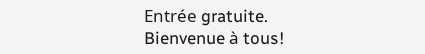Entrée gratuite.
Bienvenue à tous!